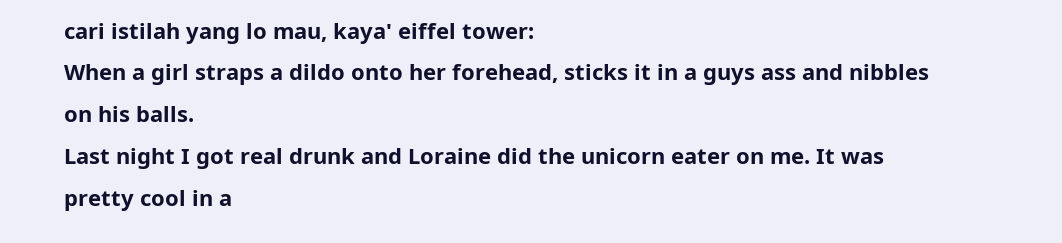cari istilah yang lo mau, kaya' eiffel tower:
When a girl straps a dildo onto her forehead, sticks it in a guys ass and nibbles on his balls.
Last night I got real drunk and Loraine did the unicorn eater on me. It was pretty cool in a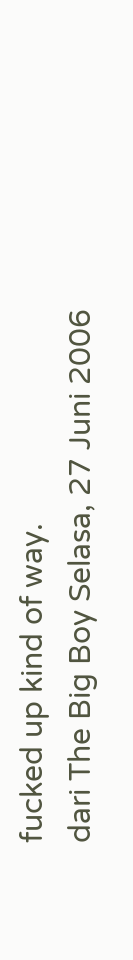fucked up kind of way.
dari The Big Boy Selasa, 27 Juni 2006